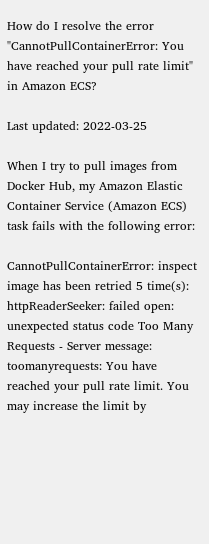How do I resolve the error "CannotPullContainerError: You have reached your pull rate limit" in Amazon ECS?

Last updated: 2022-03-25

When I try to pull images from Docker Hub, my Amazon Elastic Container Service (Amazon ECS) task fails with the following error:

CannotPullContainerError: inspect image has been retried 5 time(s): httpReaderSeeker: failed open: unexpected status code Too Many Requests - Server message: toomanyrequests: You have reached your pull rate limit. You may increase the limit by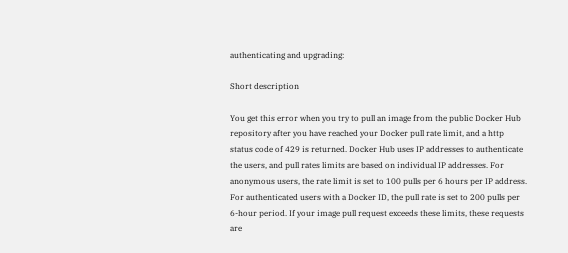authenticating and upgrading:

Short description

You get this error when you try to pull an image from the public Docker Hub repository after you have reached your Docker pull rate limit, and a http status code of 429 is returned. Docker Hub uses IP addresses to authenticate the users, and pull rates limits are based on individual IP addresses. For anonymous users, the rate limit is set to 100 pulls per 6 hours per IP address. For authenticated users with a Docker ID, the pull rate is set to 200 pulls per 6-hour period. If your image pull request exceeds these limits, these requests are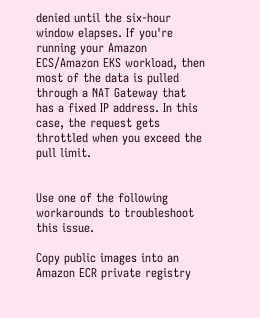denied until the six-hour window elapses. If you're running your Amazon ECS/Amazon EKS workload, then most of the data is pulled through a NAT Gateway that has a fixed IP address. In this case, the request gets throttled when you exceed the pull limit.


Use one of the following workarounds to troubleshoot this issue.

Copy public images into an Amazon ECR private registry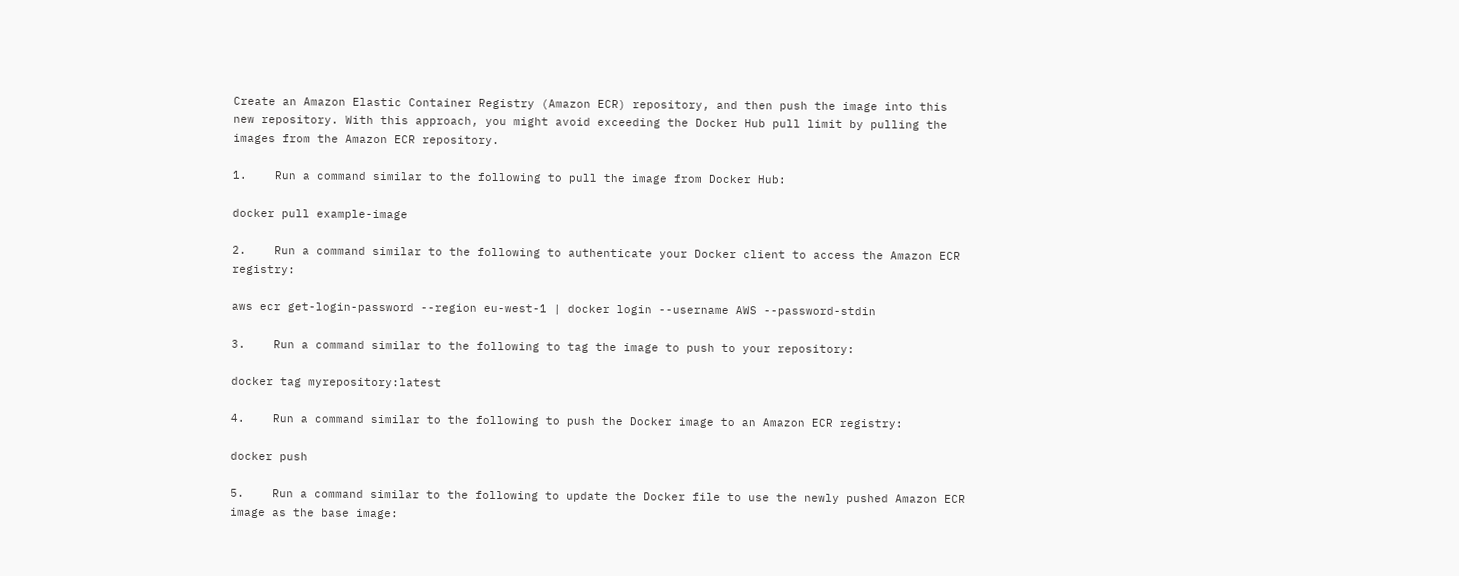Create an Amazon Elastic Container Registry (Amazon ECR) repository, and then push the image into this new repository. With this approach, you might avoid exceeding the Docker Hub pull limit by pulling the images from the Amazon ECR repository.

1.    Run a command similar to the following to pull the image from Docker Hub:

docker pull example-image

2.    Run a command similar to the following to authenticate your Docker client to access the Amazon ECR registry:

aws ecr get-login-password --region eu-west-1 | docker login --username AWS --password-stdin

3.    Run a command similar to the following to tag the image to push to your repository:

docker tag myrepository:latest

4.    Run a command similar to the following to push the Docker image to an Amazon ECR registry:

docker push

5.    Run a command similar to the following to update the Docker file to use the newly pushed Amazon ECR image as the base image: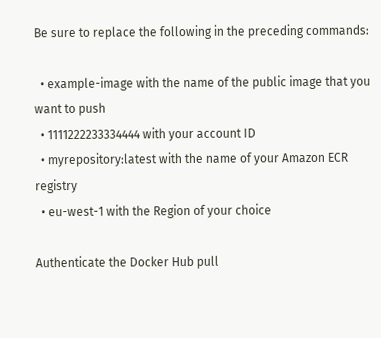Be sure to replace the following in the preceding commands:

  • example-image with the name of the public image that you want to push
  • 1111222233334444 with your account ID
  • myrepository:latest with the name of your Amazon ECR registry
  • eu-west-1 with the Region of your choice

Authenticate the Docker Hub pull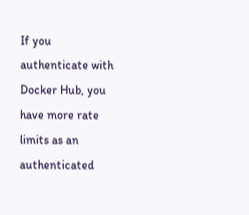If you authenticate with Docker Hub, you have more rate limits as an authenticated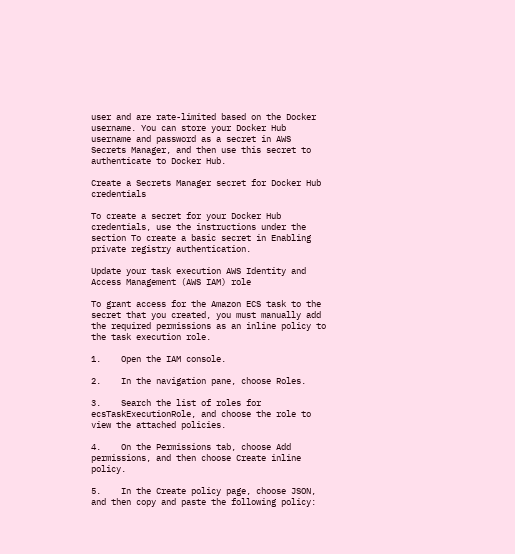user and are rate-limited based on the Docker username. You can store your Docker Hub username and password as a secret in AWS Secrets Manager, and then use this secret to authenticate to Docker Hub.

Create a Secrets Manager secret for Docker Hub credentials

To create a secret for your Docker Hub credentials, use the instructions under the section To create a basic secret in Enabling private registry authentication.

Update your task execution AWS Identity and Access Management (AWS IAM) role

To grant access for the Amazon ECS task to the secret that you created, you must manually add the required permissions as an inline policy to the task execution role.

1.    Open the IAM console.

2.    In the navigation pane, choose Roles.

3.    Search the list of roles for ecsTaskExecutionRole, and choose the role to view the attached policies.

4.    On the Permissions tab, choose Add permissions, and then choose Create inline policy.

5.    In the Create policy page, choose JSON, and then copy and paste the following policy: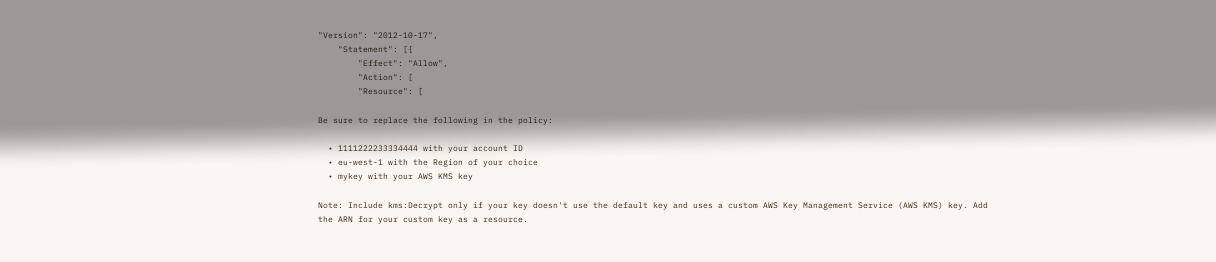"Version": "2012-10-17",
    "Statement": [{
        "Effect": "Allow",
        "Action": [
        "Resource": [

Be sure to replace the following in the policy:

  • 1111222233334444 with your account ID
  • eu-west-1 with the Region of your choice
  • mykey with your AWS KMS key

Note: Include kms:Decrypt only if your key doesn't use the default key and uses a custom AWS Key Management Service (AWS KMS) key. Add the ARN for your custom key as a resource.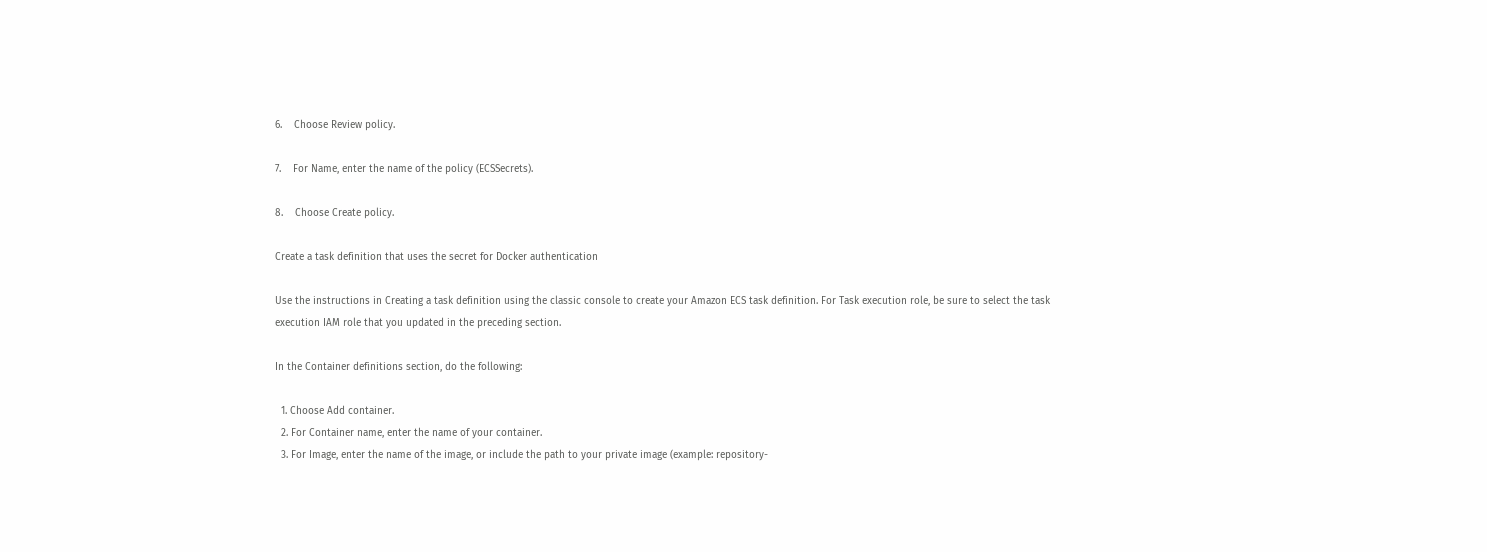6.    Choose Review policy.

7.    For Name, enter the name of the policy (ECSSecrets).

8.    Choose Create policy.

Create a task definition that uses the secret for Docker authentication

Use the instructions in Creating a task definition using the classic console to create your Amazon ECS task definition. For Task execution role, be sure to select the task execution IAM role that you updated in the preceding section.

In the Container definitions section, do the following:

  1. Choose Add container.
  2. For Container name, enter the name of your container.
  3. For Image, enter the name of the image, or include the path to your private image (example: repository-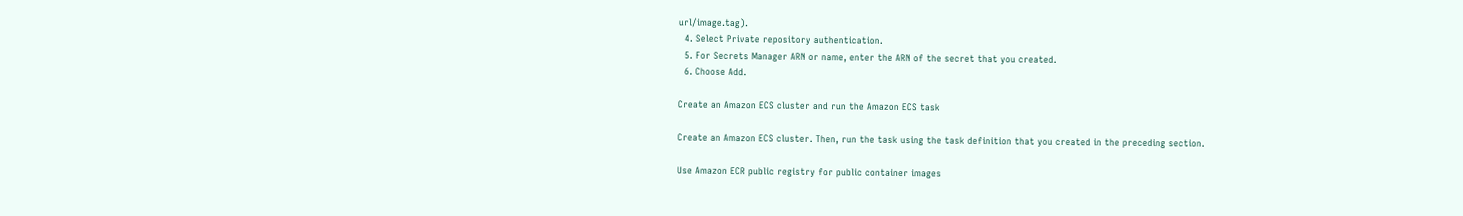url/image.tag).
  4. Select Private repository authentication.
  5. For Secrets Manager ARN or name, enter the ARN of the secret that you created.
  6. Choose Add.

Create an Amazon ECS cluster and run the Amazon ECS task

Create an Amazon ECS cluster. Then, run the task using the task definition that you created in the preceding section.

Use Amazon ECR public registry for public container images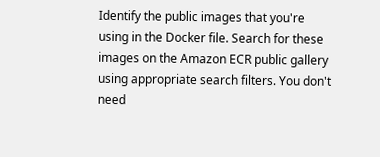Identify the public images that you're using in the Docker file. Search for these images on the Amazon ECR public gallery using appropriate search filters. You don't need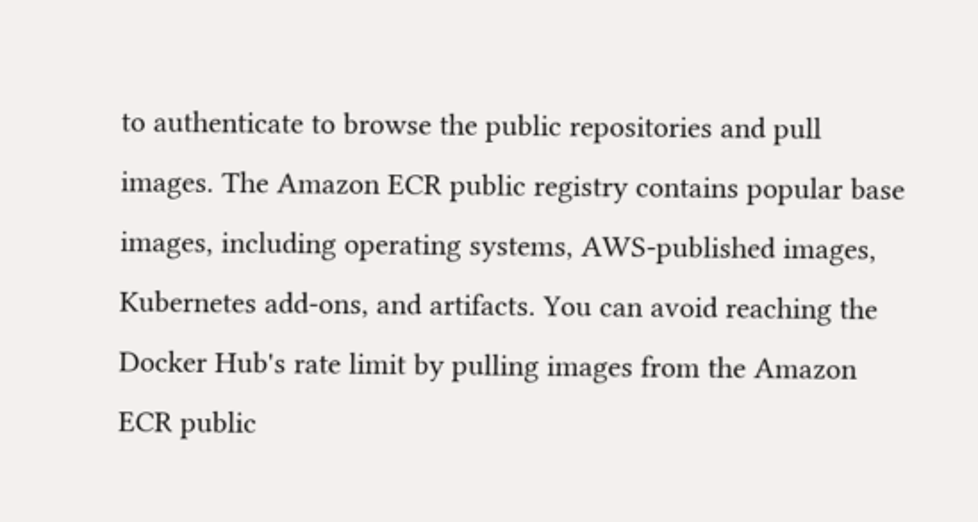to authenticate to browse the public repositories and pull images. The Amazon ECR public registry contains popular base images, including operating systems, AWS-published images, Kubernetes add-ons, and artifacts. You can avoid reaching the Docker Hub's rate limit by pulling images from the Amazon ECR public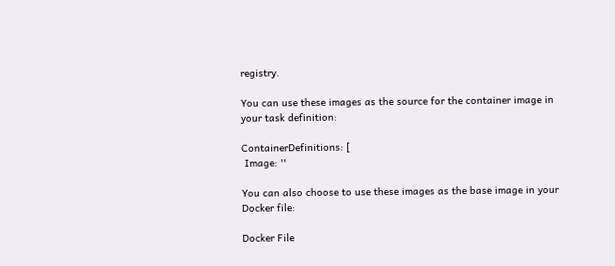registry.

You can use these images as the source for the container image in your task definition:

ContainerDefinitions: [
 Image: ''

You can also choose to use these images as the base image in your Docker file:

Docker File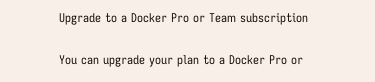Upgrade to a Docker Pro or Team subscription

You can upgrade your plan to a Docker Pro or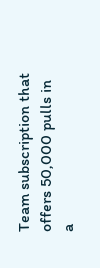Team subscription that offers 50,000 pulls in a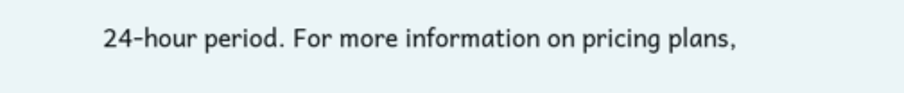24-hour period. For more information on pricing plans,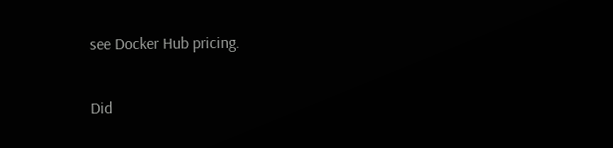see Docker Hub pricing.

Did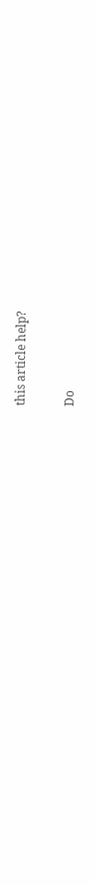this article help?

Do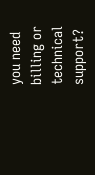you need billing or technical support?